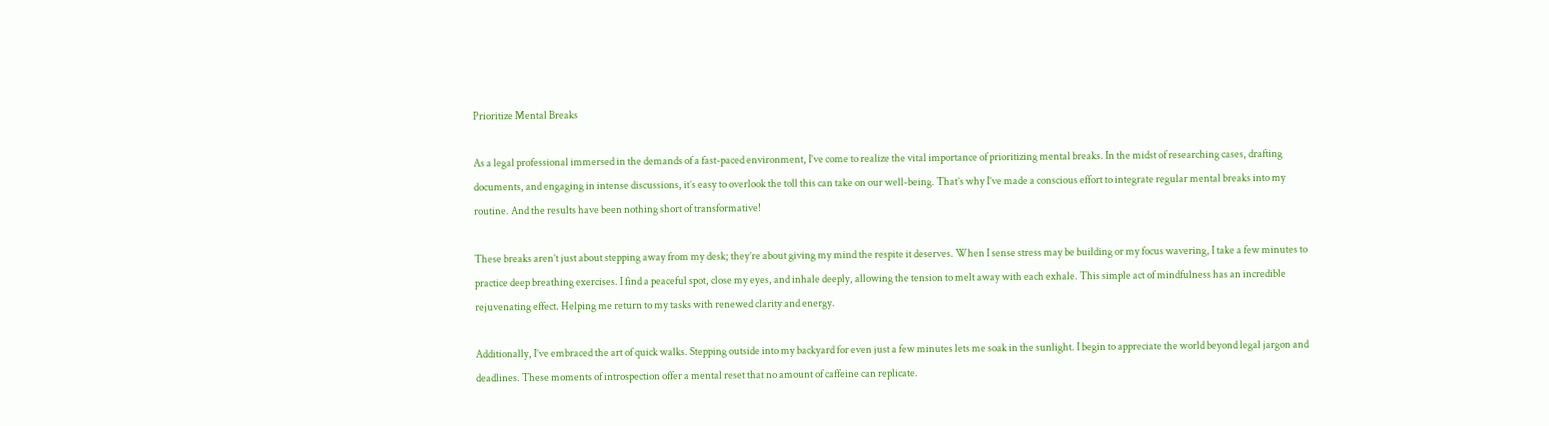Prioritize Mental Breaks

As a legal professional immersed in the demands of a fast-paced environment, I’ve come to realize the vital importance of prioritizing mental breaks. In the midst of researching cases, drafting documents, and engaging in intense discussions, it’s easy to overlook the toll this can take on our well-being. That’s why I’ve made a conscious effort to integrate regular mental breaks into my routine. And the results have been nothing short of transformative!

These breaks aren’t just about stepping away from my desk; they’re about giving my mind the respite it deserves. When I sense stress may be building or my focus wavering, I take a few minutes to practice deep breathing exercises. I find a peaceful spot, close my eyes, and inhale deeply, allowing the tension to melt away with each exhale. This simple act of mindfulness has an incredible rejuvenating effect. Helping me return to my tasks with renewed clarity and energy.

Additionally, I’ve embraced the art of quick walks. Stepping outside into my backyard for even just a few minutes lets me soak in the sunlight. I begin to appreciate the world beyond legal jargon and deadlines. These moments of introspection offer a mental reset that no amount of caffeine can replicate.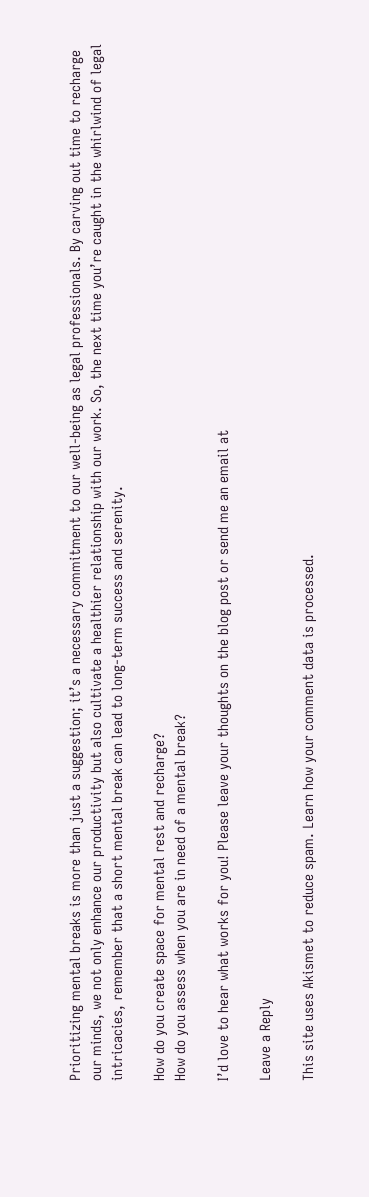Prioritizing mental breaks is more than just a suggestion; it’s a necessary commitment to our well-being as legal professionals. By carving out time to recharge our minds, we not only enhance our productivity but also cultivate a healthier relationship with our work. So, the next time you’re caught in the whirlwind of legal intricacies, remember that a short mental break can lead to long-term success and serenity.

How do you create space for mental rest and recharge?
How do you assess when you are in need of a mental break?

I’d love to hear what works for you! Please leave your thoughts on the blog post or send me an email at

Leave a Reply

This site uses Akismet to reduce spam. Learn how your comment data is processed.